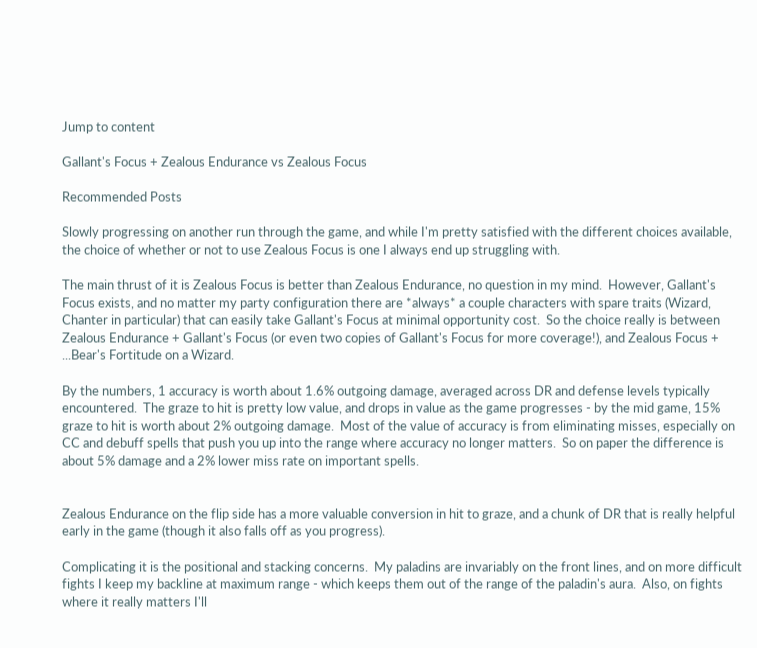Jump to content

Gallant's Focus + Zealous Endurance vs Zealous Focus

Recommended Posts

Slowly progressing on another run through the game, and while I'm pretty satisfied with the different choices available, the choice of whether or not to use Zealous Focus is one I always end up struggling with.

The main thrust of it is Zealous Focus is better than Zealous Endurance, no question in my mind.  However, Gallant's Focus exists, and no matter my party configuration there are *always* a couple characters with spare traits (Wizard, Chanter in particular) that can easily take Gallant's Focus at minimal opportunity cost.  So the choice really is between Zealous Endurance + Gallant's Focus (or even two copies of Gallant's Focus for more coverage!), and Zealous Focus + ...Bear's Fortitude on a Wizard.

By the numbers, 1 accuracy is worth about 1.6% outgoing damage, averaged across DR and defense levels typically encountered.  The graze to hit is pretty low value, and drops in value as the game progresses - by the mid game, 15% graze to hit is worth about 2% outgoing damage.  Most of the value of accuracy is from eliminating misses, especially on CC and debuff spells that push you up into the range where accuracy no longer matters.  So on paper the difference is about 5% damage and a 2% lower miss rate on important spells.


Zealous Endurance on the flip side has a more valuable conversion in hit to graze, and a chunk of DR that is really helpful early in the game (though it also falls off as you progress).

Complicating it is the positional and stacking concerns.  My paladins are invariably on the front lines, and on more difficult fights I keep my backline at maximum range - which keeps them out of the range of the paladin's aura.  Also, on fights where it really matters I'll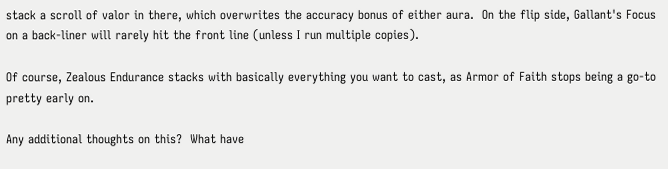stack a scroll of valor in there, which overwrites the accuracy bonus of either aura.  On the flip side, Gallant's Focus on a back-liner will rarely hit the front line (unless I run multiple copies).

Of course, Zealous Endurance stacks with basically everything you want to cast, as Armor of Faith stops being a go-to pretty early on.

Any additional thoughts on this?  What have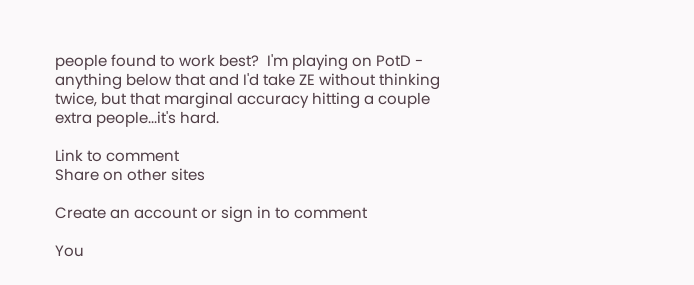people found to work best?  I'm playing on PotD - anything below that and I'd take ZE without thinking twice, but that marginal accuracy hitting a couple extra people...it's hard.

Link to comment
Share on other sites

Create an account or sign in to comment

You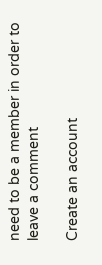need to be a member in order to leave a comment

Create an account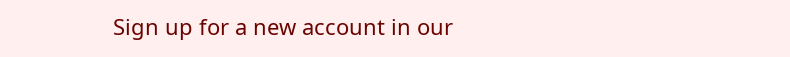Sign up for a new account in our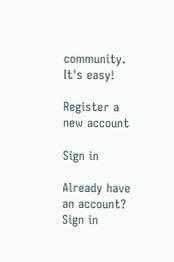community. It's easy!

Register a new account

Sign in

Already have an account? Sign in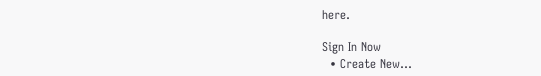here.

Sign In Now
  • Create New...